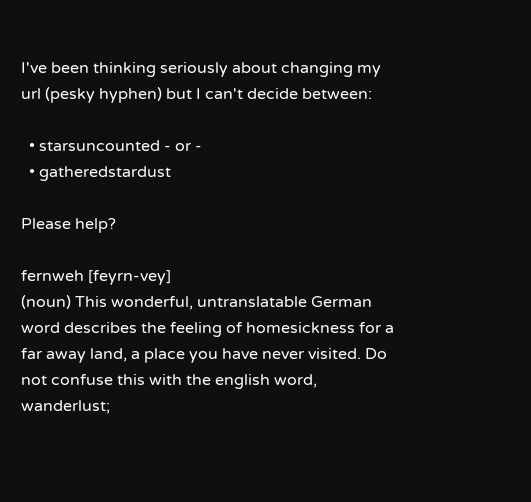I've been thinking seriously about changing my url (pesky hyphen) but I can't decide between:

  • starsuncounted - or -
  • gatheredstardust

Please help?

fernweh [feyrn-vey]
(noun) This wonderful, untranslatable German word describes the feeling of homesickness for a far away land, a place you have never visited. Do not confuse this with the english word, wanderlust;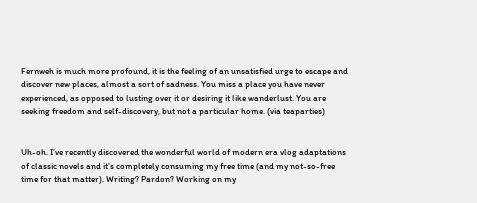Fernweh is much more profound, it is the feeling of an unsatisfied urge to escape and discover new places, almost a sort of sadness. You miss a place you have never experienced, as opposed to lusting over it or desiring it like wanderlust. You are seeking freedom and self-discovery, but not a particular home. (via teaparties)


Uh-oh. I’ve recently discovered the wonderful world of modern era vlog adaptations of classic novels and it’s completely consuming my free time (and my not-so-free time for that matter). Writing? Pardon? Working on my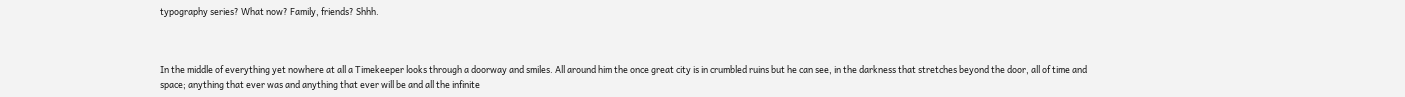typography series? What now? Family, friends? Shhh.



In the middle of everything yet nowhere at all a Timekeeper looks through a doorway and smiles. All around him the once great city is in crumbled ruins but he can see, in the darkness that stretches beyond the door, all of time and space; anything that ever was and anything that ever will be and all the infinite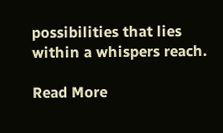possibilities that lies within a whispers reach.

Read More